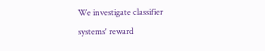We investigate classifier systems' reward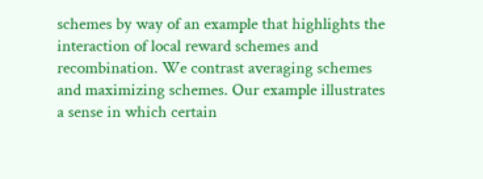schemes by way of an example that highlights the interaction of local reward schemes and recombination. We contrast averaging schemes and maximizing schemes. Our example illustrates a sense in which certain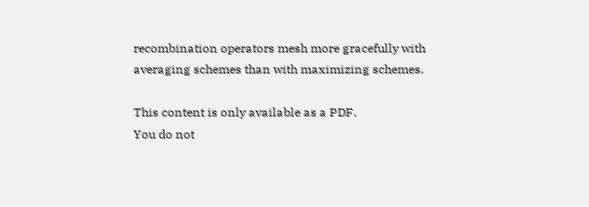recombination operators mesh more gracefully with averaging schemes than with maximizing schemes.

This content is only available as a PDF.
You do not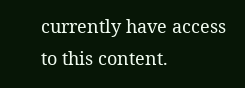currently have access to this content.